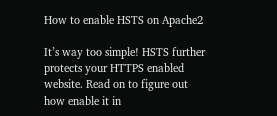How to enable HSTS on Apache2

It’s way too simple! HSTS further protects your HTTPS enabled website. Read on to figure out how enable it in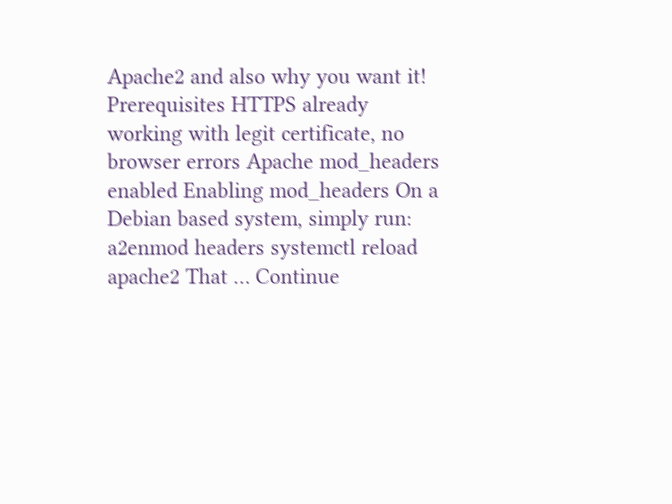Apache2 and also why you want it! Prerequisites HTTPS already working with legit certificate, no browser errors Apache mod_headers enabled Enabling mod_headers On a Debian based system, simply run: a2enmod headers systemctl reload apache2 That … Continue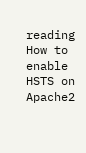reading How to enable HSTS on Apache2